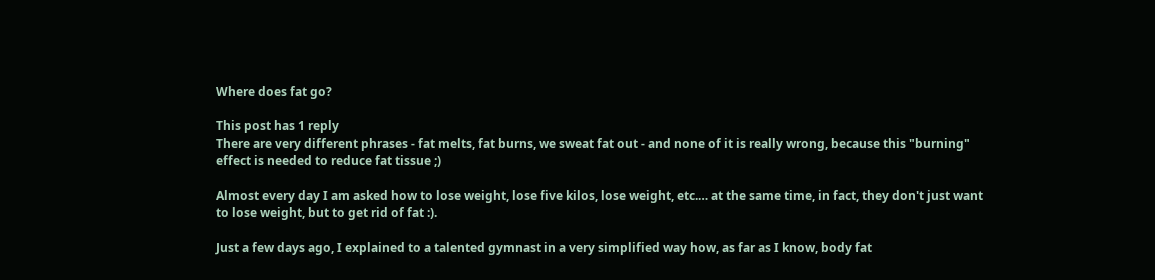Where does fat go?

This post has 1 reply
There are very different phrases - fat melts, fat burns, we sweat fat out - and none of it is really wrong, because this "burning" effect is needed to reduce fat tissue ;)

Almost every day I am asked how to lose weight, lose five kilos, lose weight, etc.… at the same time, in fact, they don't just want to lose weight, but to get rid of fat :).

Just a few days ago, I explained to a talented gymnast in a very simplified way how, as far as I know, body fat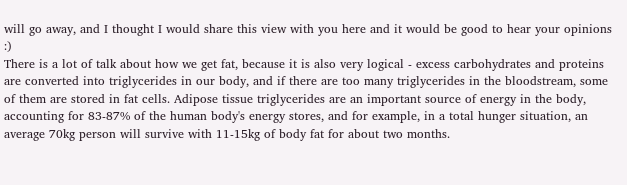will go away, and I thought I would share this view with you here and it would be good to hear your opinions :)
There is a lot of talk about how we get fat, because it is also very logical - excess carbohydrates and proteins are converted into triglycerides in our body, and if there are too many triglycerides in the bloodstream, some of them are stored in fat cells. Adipose tissue triglycerides are an important source of energy in the body, accounting for 83-87% of the human body's energy stores, and for example, in a total hunger situation, an average 70kg person will survive with 11-15kg of body fat for about two months.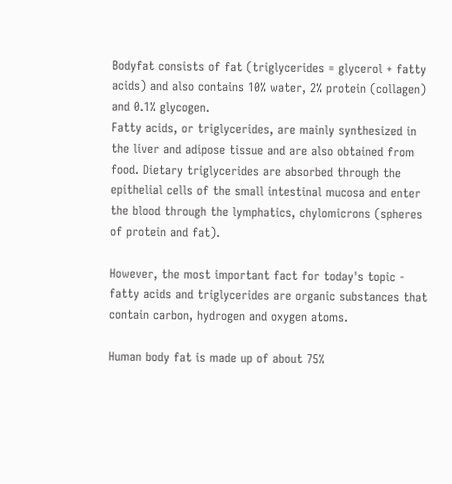Bodyfat consists of fat (triglycerides = glycerol + fatty acids) and also contains 10% water, 2% protein (collagen) and 0.1% glycogen.
Fatty acids, or triglycerides, are mainly synthesized in the liver and adipose tissue and are also obtained from food. Dietary triglycerides are absorbed through the epithelial cells of the small intestinal mucosa and enter the blood through the lymphatics, chylomicrons (spheres of protein and fat).

However, the most important fact for today's topic - fatty acids and triglycerides are organic substances that contain carbon, hydrogen and oxygen atoms.

Human body fat is made up of about 75%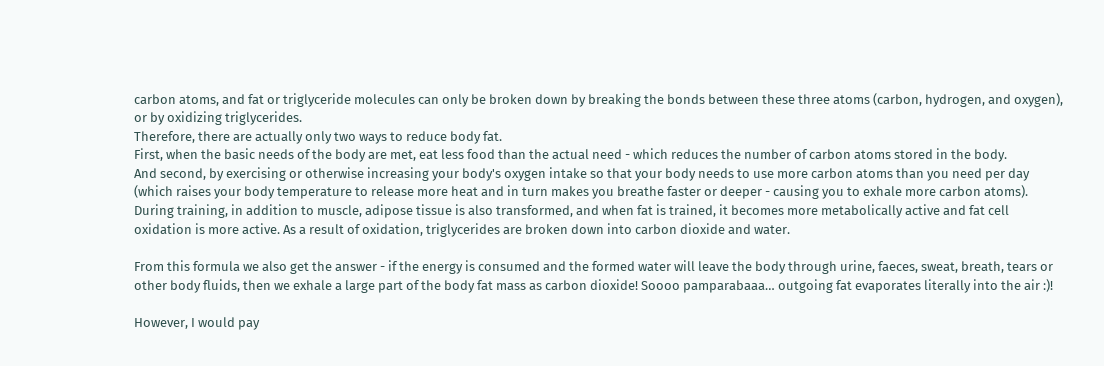carbon atoms, and fat or triglyceride molecules can only be broken down by breaking the bonds between these three atoms (carbon, hydrogen, and oxygen), or by oxidizing triglycerides.
Therefore, there are actually only two ways to reduce body fat.
First, when the basic needs of the body are met, eat less food than the actual need - which reduces the number of carbon atoms stored in the body.
And second, by exercising or otherwise increasing your body's oxygen intake so that your body needs to use more carbon atoms than you need per day (which raises your body temperature to release more heat and in turn makes you breathe faster or deeper - causing you to exhale more carbon atoms). During training, in addition to muscle, adipose tissue is also transformed, and when fat is trained, it becomes more metabolically active and fat cell oxidation is more active. As a result of oxidation, triglycerides are broken down into carbon dioxide and water.

From this formula we also get the answer - if the energy is consumed and the formed water will leave the body through urine, faeces, sweat, breath, tears or other body fluids, then we exhale a large part of the body fat mass as carbon dioxide! Soooo pamparabaaa… outgoing fat evaporates literally into the air :)!

However, I would pay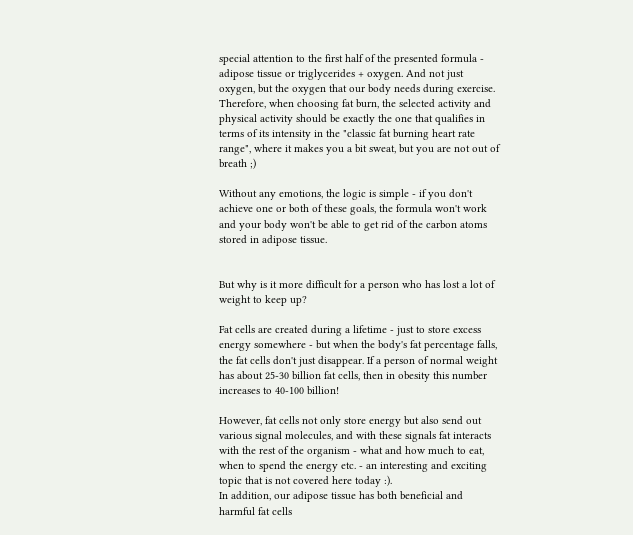special attention to the first half of the presented formula - adipose tissue or triglycerides + oxygen. And not just oxygen, but the oxygen that our body needs during exercise. Therefore, when choosing fat burn, the selected activity and physical activity should be exactly the one that qualifies in terms of its intensity in the "classic fat burning heart rate range", where it makes you a bit sweat, but you are not out of breath ;)

Without any emotions, the logic is simple - if you don't achieve one or both of these goals, the formula won't work and your body won't be able to get rid of the carbon atoms stored in adipose tissue.


But why is it more difficult for a person who has lost a lot of weight to keep up?

Fat cells are created during a lifetime - just to store excess energy somewhere - but when the body's fat percentage falls, the fat cells don't just disappear. If a person of normal weight has about 25-30 billion fat cells, then in obesity this number increases to 40-100 billion!

However, fat cells not only store energy but also send out various signal molecules, and with these signals fat interacts with the rest of the organism - what and how much to eat, when to spend the energy etc. - an interesting and exciting topic that is not covered here today :).
In addition, our adipose tissue has both beneficial and harmful fat cells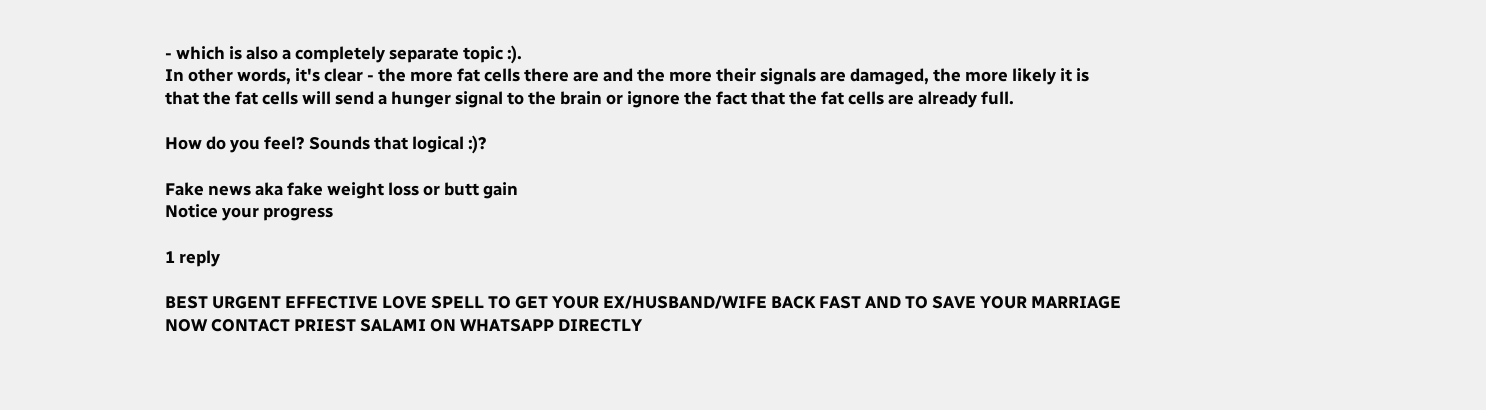- which is also a completely separate topic :).
In other words, it's clear - the more fat cells there are and the more their signals are damaged, the more likely it is that the fat cells will send a hunger signal to the brain or ignore the fact that the fat cells are already full.

How do you feel? Sounds that logical :)?

Fake news aka fake weight loss or butt gain
Notice your progress

1 reply

BEST URGENT EFFECTIVE LOVE SPELL TO GET YOUR EX/HUSBAND/WIFE BACK FAST AND TO SAVE YOUR MARRIAGE NOW CONTACT PRIEST SALAMI ON WHATSAPP DIRECTLY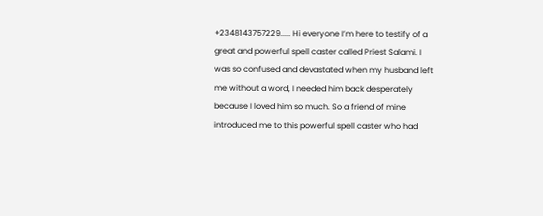+2348143757229..... Hi everyone I’m here to testify of a great and powerful spell caster called Priest Salami. I was so confused and devastated when my husband left me without a word, I needed him back desperately because I loved him so much. So a friend of mine introduced me to this powerful spell caster who had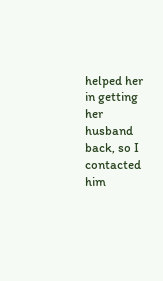helped her in getting her husband back, so I contacted him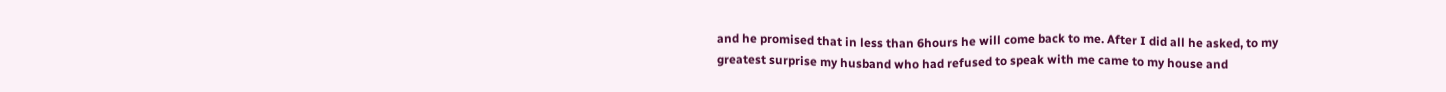and he promised that in less than 6hours he will come back to me. After I did all he asked, to my greatest surprise my husband who had refused to speak with me came to my house and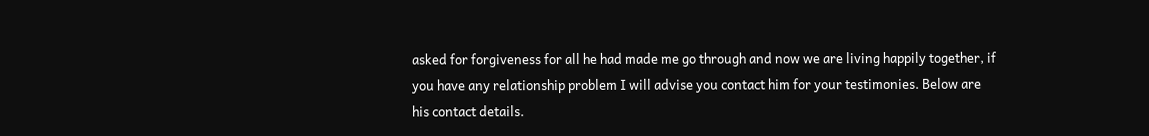asked for forgiveness for all he had made me go through and now we are living happily together, if you have any relationship problem I will advise you contact him for your testimonies. Below are his contact details.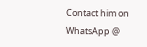Contact him on WhatsApp @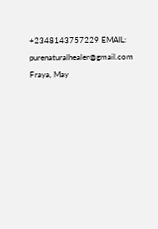+2348143757229 EMAIL: purenaturalhealer@gmail.com Fraya, May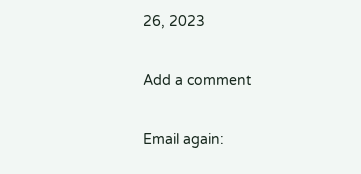26, 2023

Add a comment

Email again: